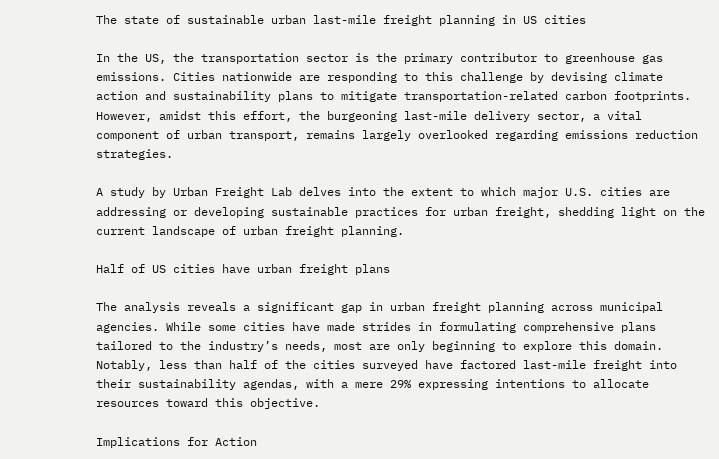The state of sustainable urban last-mile freight planning in US cities

In the US, the transportation sector is the primary contributor to greenhouse gas emissions. Cities nationwide are responding to this challenge by devising climate action and sustainability plans to mitigate transportation-related carbon footprints. However, amidst this effort, the burgeoning last-mile delivery sector, a vital component of urban transport, remains largely overlooked regarding emissions reduction strategies.

A study by Urban Freight Lab delves into the extent to which major U.S. cities are addressing or developing sustainable practices for urban freight, shedding light on the current landscape of urban freight planning.

Half of US cities have urban freight plans

The analysis reveals a significant gap in urban freight planning across municipal agencies. While some cities have made strides in formulating comprehensive plans tailored to the industry’s needs, most are only beginning to explore this domain. Notably, less than half of the cities surveyed have factored last-mile freight into their sustainability agendas, with a mere 29% expressing intentions to allocate resources toward this objective.

Implications for Action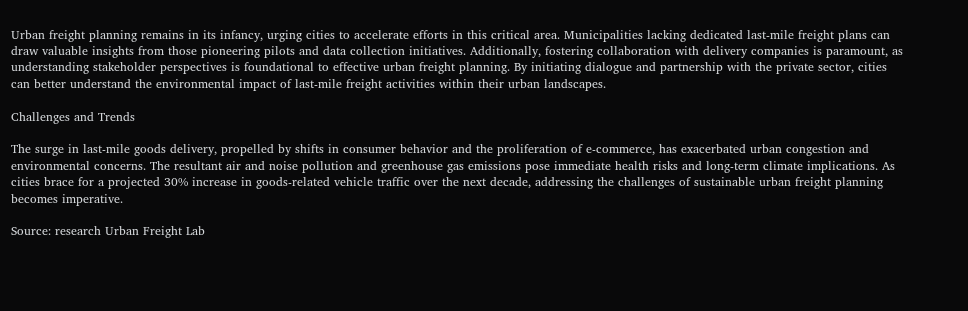Urban freight planning remains in its infancy, urging cities to accelerate efforts in this critical area. Municipalities lacking dedicated last-mile freight plans can draw valuable insights from those pioneering pilots and data collection initiatives. Additionally, fostering collaboration with delivery companies is paramount, as understanding stakeholder perspectives is foundational to effective urban freight planning. By initiating dialogue and partnership with the private sector, cities can better understand the environmental impact of last-mile freight activities within their urban landscapes.

Challenges and Trends

The surge in last-mile goods delivery, propelled by shifts in consumer behavior and the proliferation of e-commerce, has exacerbated urban congestion and environmental concerns. The resultant air and noise pollution and greenhouse gas emissions pose immediate health risks and long-term climate implications. As cities brace for a projected 30% increase in goods-related vehicle traffic over the next decade, addressing the challenges of sustainable urban freight planning becomes imperative.

Source: research Urban Freight Lab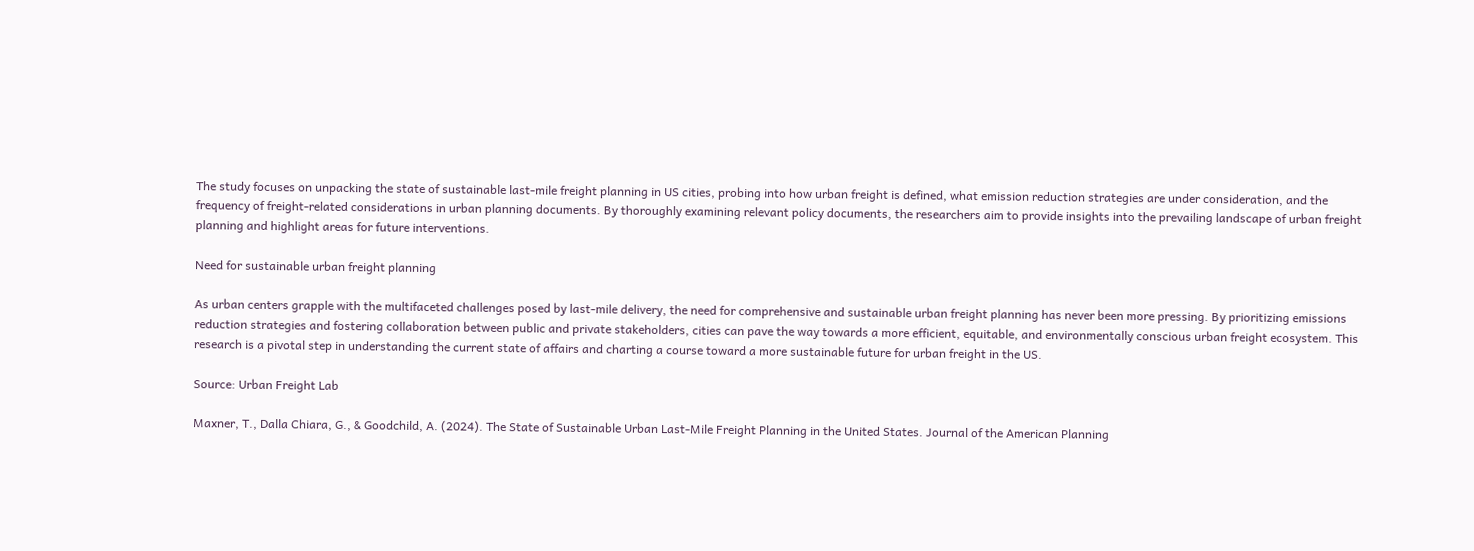The study focuses on unpacking the state of sustainable last-mile freight planning in US cities, probing into how urban freight is defined, what emission reduction strategies are under consideration, and the frequency of freight-related considerations in urban planning documents. By thoroughly examining relevant policy documents, the researchers aim to provide insights into the prevailing landscape of urban freight planning and highlight areas for future interventions.

Need for sustainable urban freight planning

As urban centers grapple with the multifaceted challenges posed by last-mile delivery, the need for comprehensive and sustainable urban freight planning has never been more pressing. By prioritizing emissions reduction strategies and fostering collaboration between public and private stakeholders, cities can pave the way towards a more efficient, equitable, and environmentally conscious urban freight ecosystem. This research is a pivotal step in understanding the current state of affairs and charting a course toward a more sustainable future for urban freight in the US.

Source: Urban Freight Lab

Maxner, T., Dalla Chiara, G., & Goodchild, A. (2024). The State of Sustainable Urban Last-Mile Freight Planning in the United States. Journal of the American Planning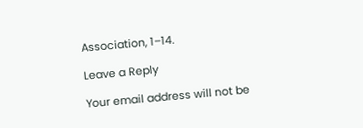Association, 1–14.

Leave a Reply

Your email address will not be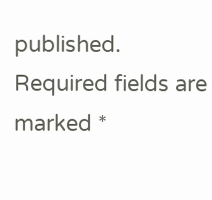published. Required fields are marked *